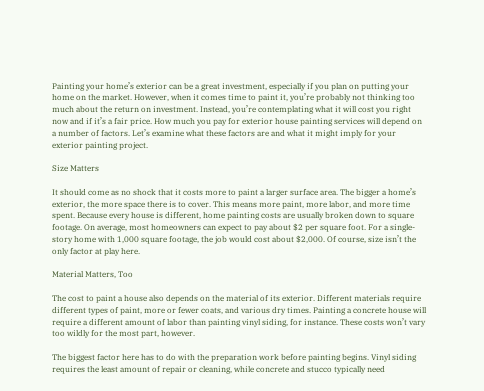Painting your home’s exterior can be a great investment, especially if you plan on putting your home on the market. However, when it comes time to paint it, you’re probably not thinking too much about the return on investment. Instead, you’re contemplating what it will cost you right now and if it’s a fair price. How much you pay for exterior house painting services will depend on a number of factors. Let’s examine what these factors are and what it might imply for your exterior painting project.

Size Matters

It should come as no shock that it costs more to paint a larger surface area. The bigger a home’s exterior, the more space there is to cover. This means more paint, more labor, and more time spent. Because every house is different, home painting costs are usually broken down to square footage. On average, most homeowners can expect to pay about $2 per square foot. For a single-story home with 1,000 square footage, the job would cost about $2,000. Of course, size isn’t the only factor at play here.

Material Matters, Too

The cost to paint a house also depends on the material of its exterior. Different materials require different types of paint, more or fewer coats, and various dry times. Painting a concrete house will require a different amount of labor than painting vinyl siding, for instance. These costs won’t vary too wildly for the most part, however.

The biggest factor here has to do with the preparation work before painting begins. Vinyl siding requires the least amount of repair or cleaning, while concrete and stucco typically need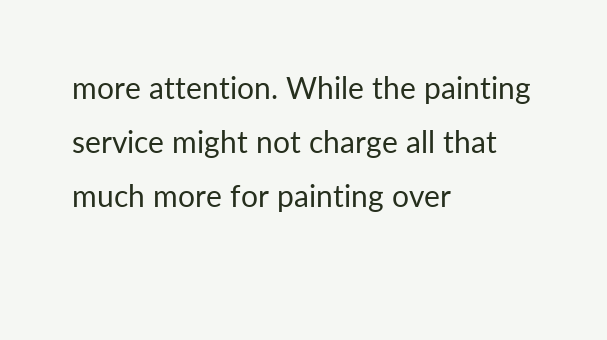more attention. While the painting service might not charge all that much more for painting over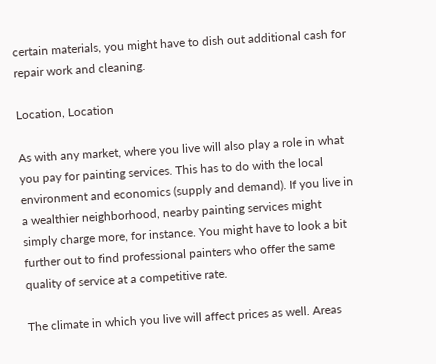certain materials, you might have to dish out additional cash for repair work and cleaning.

Location, Location

As with any market, where you live will also play a role in what you pay for painting services. This has to do with the local environment and economics (supply and demand). If you live in a wealthier neighborhood, nearby painting services might simply charge more, for instance. You might have to look a bit further out to find professional painters who offer the same quality of service at a competitive rate.

The climate in which you live will affect prices as well. Areas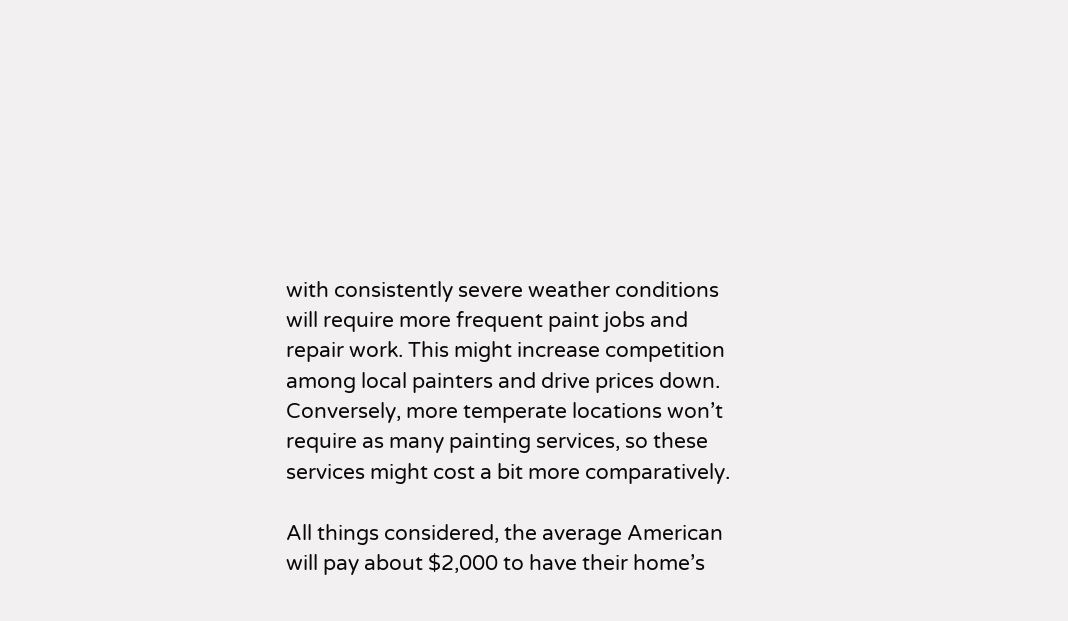with consistently severe weather conditions will require more frequent paint jobs and repair work. This might increase competition among local painters and drive prices down. Conversely, more temperate locations won’t require as many painting services, so these services might cost a bit more comparatively.

All things considered, the average American will pay about $2,000 to have their home’s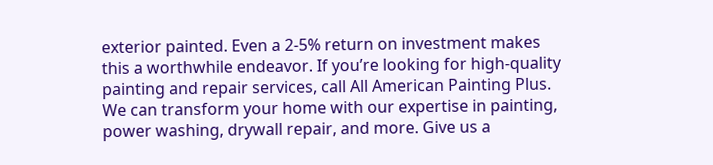exterior painted. Even a 2-5% return on investment makes this a worthwhile endeavor. If you’re looking for high-quality painting and repair services, call All American Painting Plus. We can transform your home with our expertise in painting, power washing, drywall repair, and more. Give us a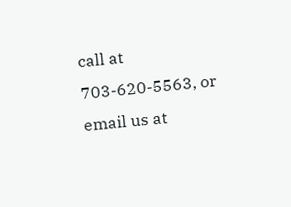call at 703-620-5563, or email us at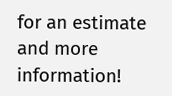for an estimate and more information!